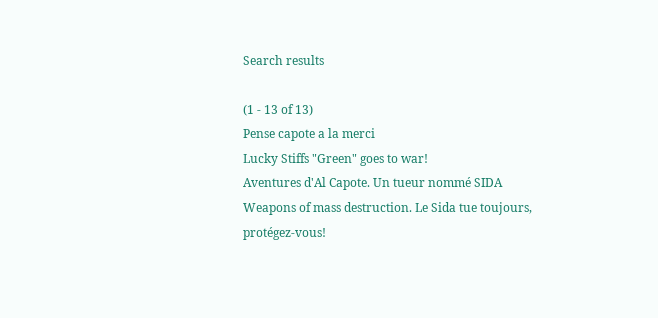Search results

(1 - 13 of 13)
Pense capote a la merci
Lucky Stiffs "Green" goes to war!
Aventures d'Al Capote. Un tueur nommé SIDA
Weapons of mass destruction. Le Sida tue toujours, protégez-vous!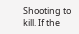Shooting to kill. If the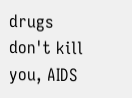drugs don't kill you, AIDS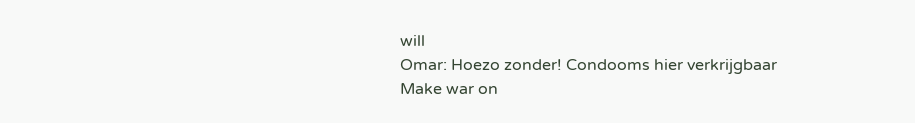will
Omar: Hoezo zonder! Condooms hier verkrijgbaar
Make war on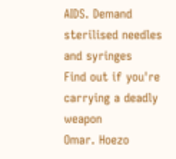AIDS. Demand sterilised needles and syringes
Find out if you're carrying a deadly weapon
Omar. Hoezo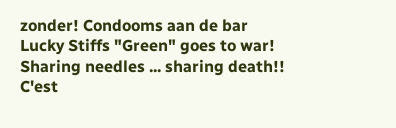zonder! Condooms aan de bar
Lucky Stiffs "Green" goes to war!
Sharing needles ... sharing death!!
C'est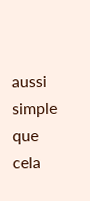aussi simple que cela